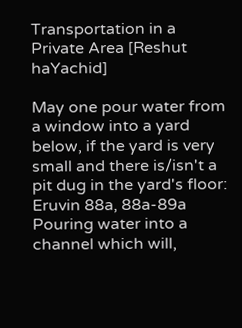Transportation in a Private Area [Reshut haYachid]

May one pour water from a window into a yard below, if the yard is very small and there is/isn't a pit dug in the yard's floor: Eruvin 88a, 88a-89a
Pouring water into a channel which will,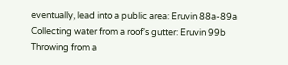eventually, lead into a public area: Eruvin 88a-89a
Collecting water from a roof's gutter: Eruvin 99b
Throwing from a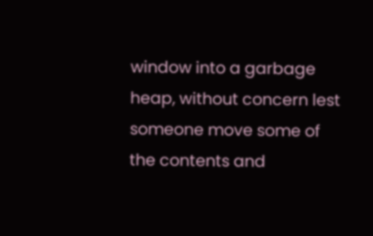window into a garbage heap, without concern lest someone move some of the contents and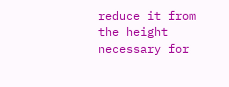reduce it from the height necessary for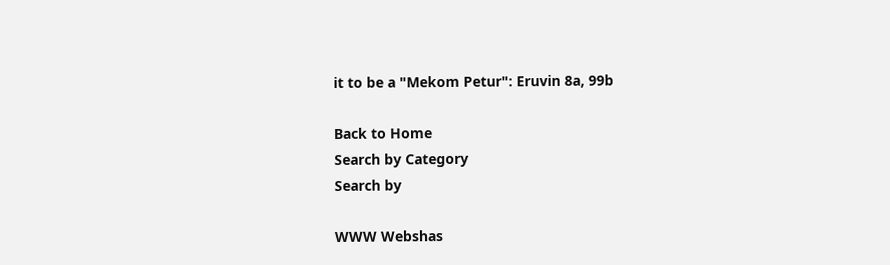it to be a "Mekom Petur": Eruvin 8a, 99b

Back to Home
Search by Category
Search by

WWW Webshas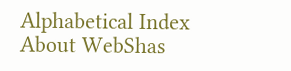Alphabetical Index
About WebShas